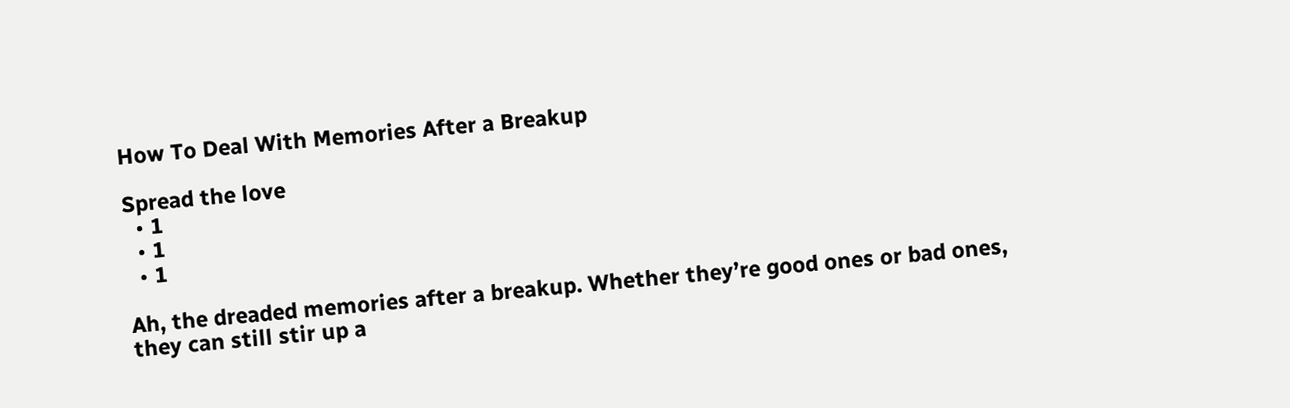How To Deal With Memories After a Breakup

Spread the love
  • 1
  • 1
  • 1

Ah, the dreaded memories after a breakup. Whether they’re good ones or bad ones, they can still stir up a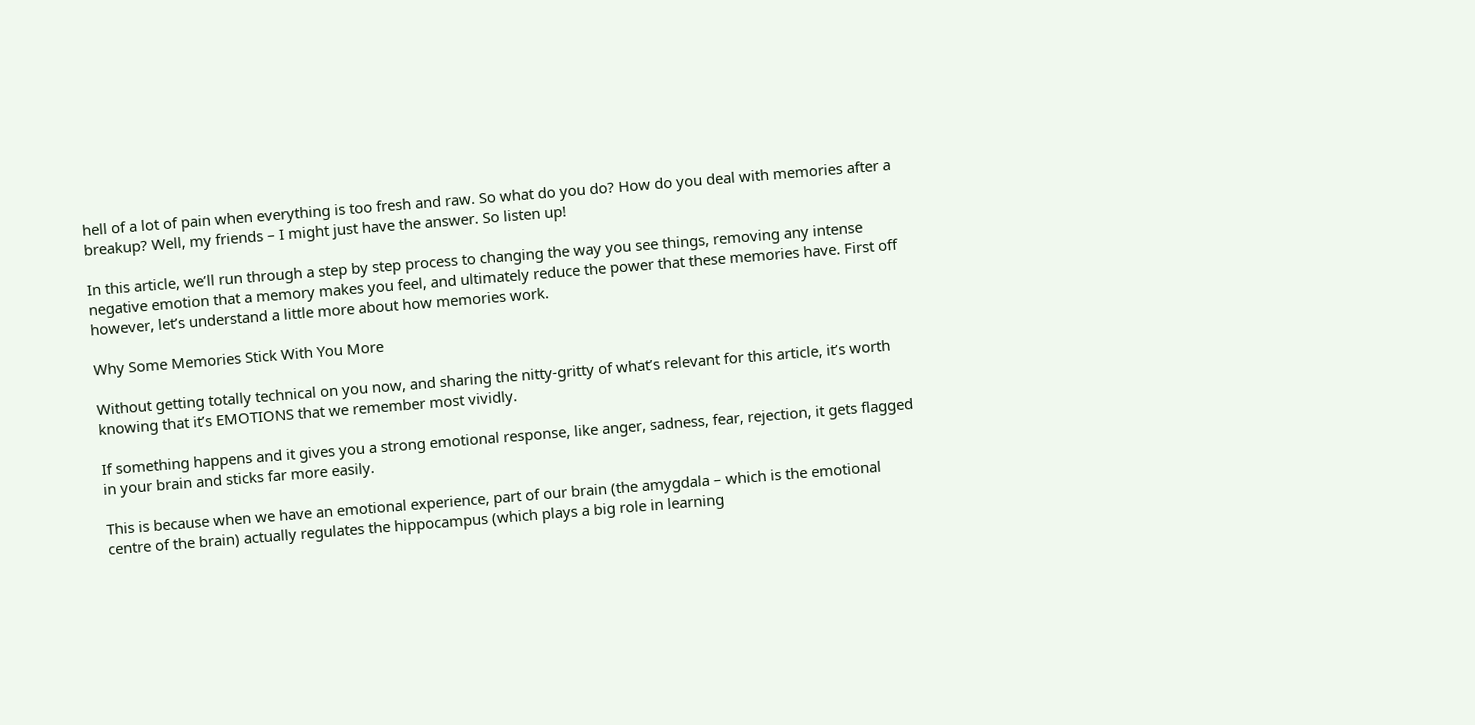hell of a lot of pain when everything is too fresh and raw. So what do you do? How do you deal with memories after a breakup? Well, my friends – I might just have the answer. So listen up!

In this article, we’ll run through a step by step process to changing the way you see things, removing any intense negative emotion that a memory makes you feel, and ultimately reduce the power that these memories have. First off however, let’s understand a little more about how memories work.

Why Some Memories Stick With You More

Without getting totally technical on you now, and sharing the nitty-gritty of what’s relevant for this article, it’s worth knowing that it’s EMOTIONS that we remember most vividly.

If something happens and it gives you a strong emotional response, like anger, sadness, fear, rejection, it gets flagged in your brain and sticks far more easily.

This is because when we have an emotional experience, part of our brain (the amygdala – which is the emotional centre of the brain) actually regulates the hippocampus (which plays a big role in learning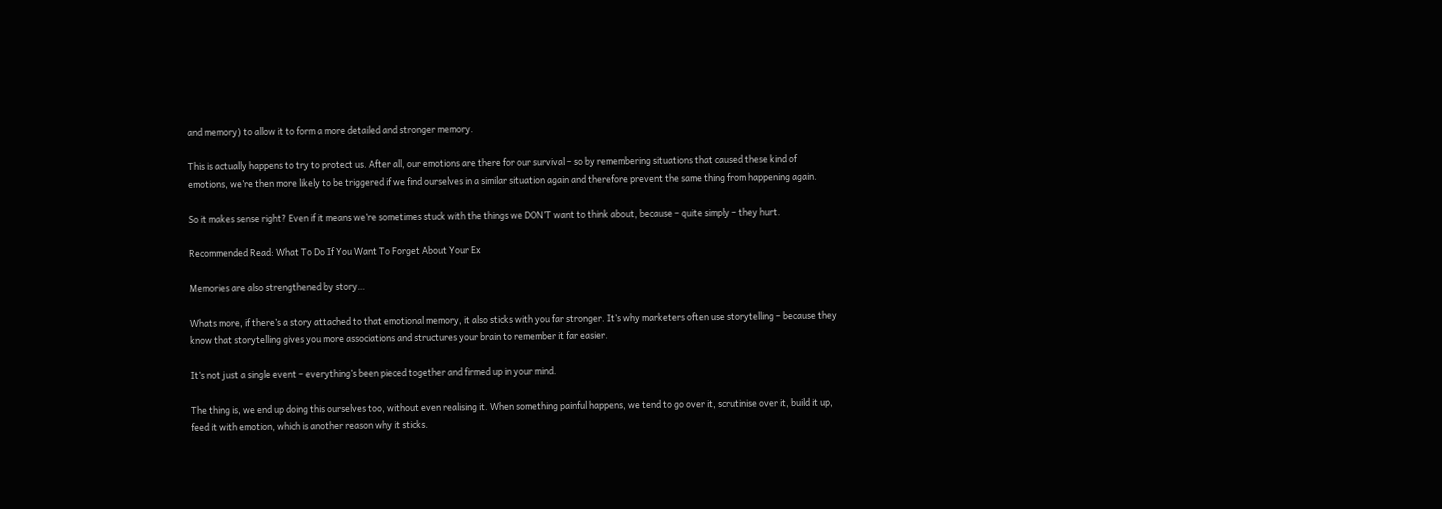and memory) to allow it to form a more detailed and stronger memory.

This is actually happens to try to protect us. After all, our emotions are there for our survival – so by remembering situations that caused these kind of emotions, we’re then more likely to be triggered if we find ourselves in a similar situation again and therefore prevent the same thing from happening again.

So it makes sense right? Even if it means we’re sometimes stuck with the things we DON’T want to think about, because – quite simply – they hurt.

Recommended Read: What To Do If You Want To Forget About Your Ex

Memories are also strengthened by story…

Whats more, if there’s a story attached to that emotional memory, it also sticks with you far stronger. It’s why marketers often use storytelling – because they know that storytelling gives you more associations and structures your brain to remember it far easier.

It’s not just a single event – everything’s been pieced together and firmed up in your mind.

The thing is, we end up doing this ourselves too, without even realising it. When something painful happens, we tend to go over it, scrutinise over it, build it up, feed it with emotion, which is another reason why it sticks.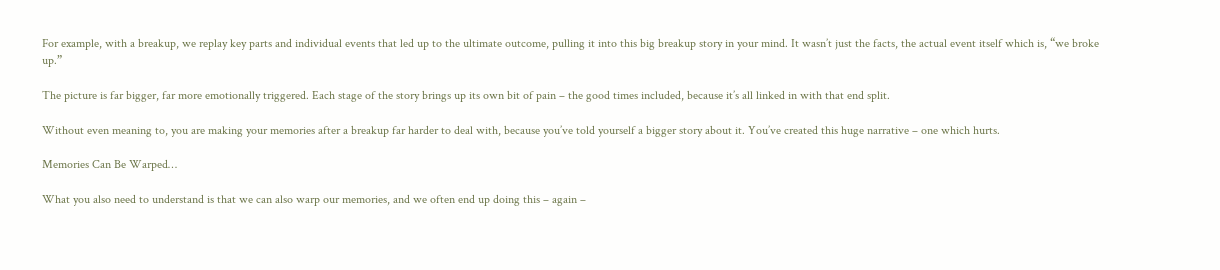For example, with a breakup, we replay key parts and individual events that led up to the ultimate outcome, pulling it into this big breakup story in your mind. It wasn’t just the facts, the actual event itself which is, “we broke up.”

The picture is far bigger, far more emotionally triggered. Each stage of the story brings up its own bit of pain – the good times included, because it’s all linked in with that end split.

Without even meaning to, you are making your memories after a breakup far harder to deal with, because you’ve told yourself a bigger story about it. You’ve created this huge narrative – one which hurts.

Memories Can Be Warped…

What you also need to understand is that we can also warp our memories, and we often end up doing this – again –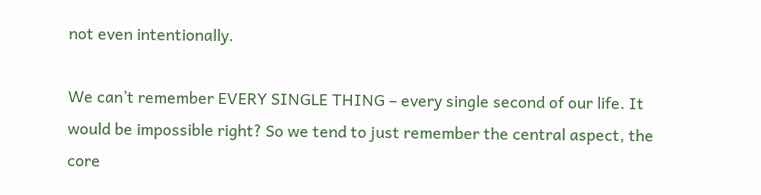not even intentionally.

We can’t remember EVERY SINGLE THING – every single second of our life. It would be impossible right? So we tend to just remember the central aspect, the core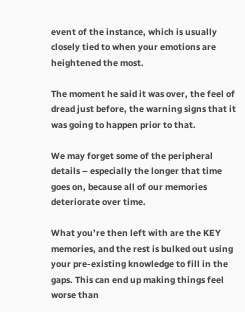event of the instance, which is usually closely tied to when your emotions are heightened the most.

The moment he said it was over, the feel of dread just before, the warning signs that it was going to happen prior to that.

We may forget some of the peripheral details – especially the longer that time goes on, because all of our memories deteriorate over time.

What you’re then left with are the KEY memories, and the rest is bulked out using your pre-existing knowledge to fill in the gaps. This can end up making things feel worse than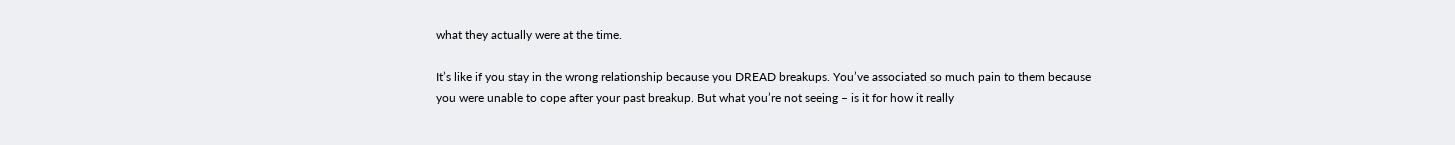what they actually were at the time.

It’s like if you stay in the wrong relationship because you DREAD breakups. You’ve associated so much pain to them because you were unable to cope after your past breakup. But what you’re not seeing – is it for how it really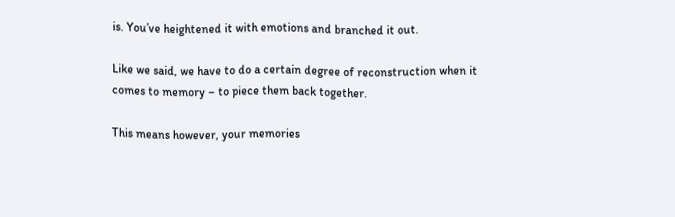is. You’ve heightened it with emotions and branched it out.

Like we said, we have to do a certain degree of reconstruction when it comes to memory – to piece them back together.

This means however, your memories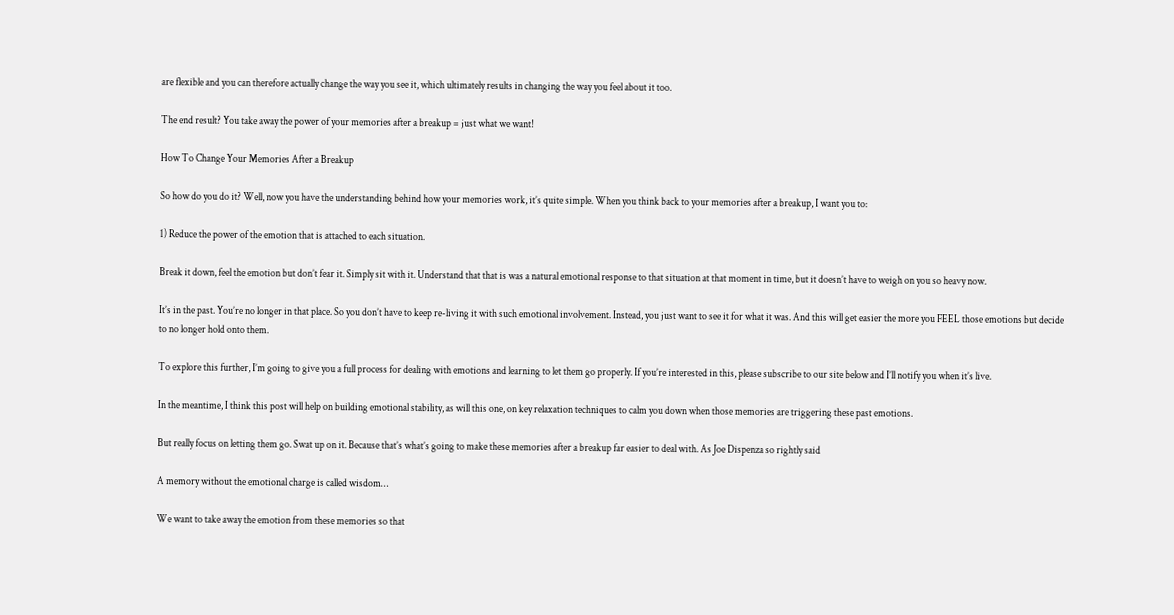are flexible and you can therefore actually change the way you see it, which ultimately results in changing the way you feel about it too.

The end result? You take away the power of your memories after a breakup = just what we want!

How To Change Your Memories After a Breakup

So how do you do it? Well, now you have the understanding behind how your memories work, it’s quite simple. When you think back to your memories after a breakup, I want you to:

1) Reduce the power of the emotion that is attached to each situation.

Break it down, feel the emotion but don’t fear it. Simply sit with it. Understand that that is was a natural emotional response to that situation at that moment in time, but it doesn’t have to weigh on you so heavy now.

It’s in the past. You’re no longer in that place. So you don’t have to keep re-living it with such emotional involvement. Instead, you just want to see it for what it was. And this will get easier the more you FEEL those emotions but decide to no longer hold onto them.

To explore this further, I’m going to give you a full process for dealing with emotions and learning to let them go properly. If you’re interested in this, please subscribe to our site below and I’ll notify you when it’s live.

In the meantime, I think this post will help on building emotional stability, as will this one, on key relaxation techniques to calm you down when those memories are triggering these past emotions.

But really focus on letting them go. Swat up on it. Because that’s what’s going to make these memories after a breakup far easier to deal with. As Joe Dispenza so rightly said

A memory without the emotional charge is called wisdom…

We want to take away the emotion from these memories so that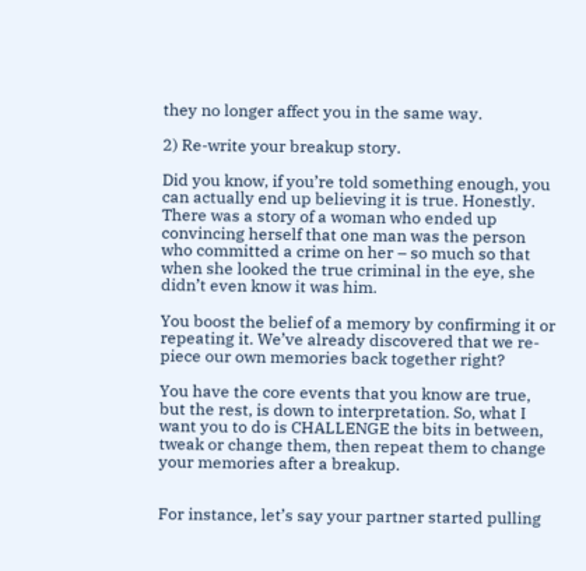they no longer affect you in the same way.

2) Re-write your breakup story.

Did you know, if you’re told something enough, you can actually end up believing it is true. Honestly. There was a story of a woman who ended up convincing herself that one man was the person who committed a crime on her – so much so that when she looked the true criminal in the eye, she didn’t even know it was him.

You boost the belief of a memory by confirming it or repeating it. We’ve already discovered that we re-piece our own memories back together right?

You have the core events that you know are true, but the rest, is down to interpretation. So, what I want you to do is CHALLENGE the bits in between, tweak or change them, then repeat them to change your memories after a breakup.


For instance, let’s say your partner started pulling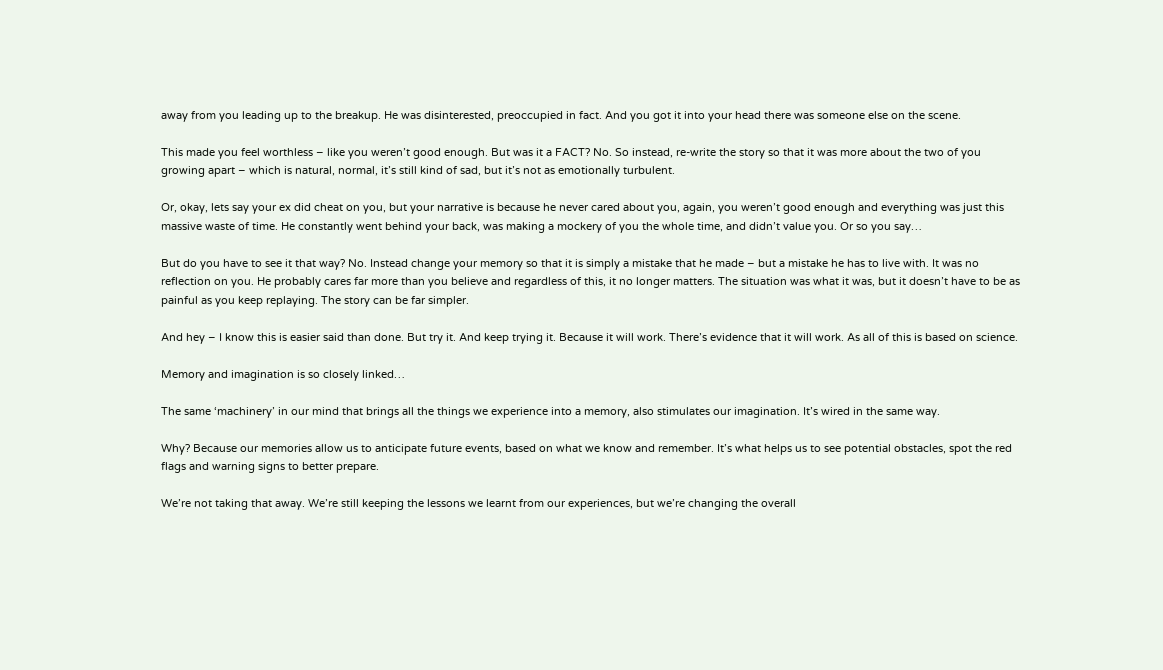away from you leading up to the breakup. He was disinterested, preoccupied in fact. And you got it into your head there was someone else on the scene.

This made you feel worthless – like you weren’t good enough. But was it a FACT? No. So instead, re-write the story so that it was more about the two of you growing apart – which is natural, normal, it’s still kind of sad, but it’s not as emotionally turbulent.

Or, okay, lets say your ex did cheat on you, but your narrative is because he never cared about you, again, you weren’t good enough and everything was just this massive waste of time. He constantly went behind your back, was making a mockery of you the whole time, and didn’t value you. Or so you say…

But do you have to see it that way? No. Instead change your memory so that it is simply a mistake that he made – but a mistake he has to live with. It was no reflection on you. He probably cares far more than you believe and regardless of this, it no longer matters. The situation was what it was, but it doesn’t have to be as painful as you keep replaying. The story can be far simpler.

And hey – I know this is easier said than done. But try it. And keep trying it. Because it will work. There’s evidence that it will work. As all of this is based on science.

Memory and imagination is so closely linked…

The same ‘machinery’ in our mind that brings all the things we experience into a memory, also stimulates our imagination. It’s wired in the same way.

Why? Because our memories allow us to anticipate future events, based on what we know and remember. It’s what helps us to see potential obstacles, spot the red flags and warning signs to better prepare.

We’re not taking that away. We’re still keeping the lessons we learnt from our experiences, but we’re changing the overall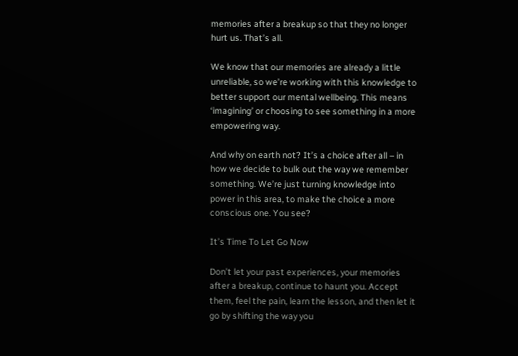memories after a breakup so that they no longer hurt us. That’s all.

We know that our memories are already a little unreliable, so we’re working with this knowledge to better support our mental wellbeing. This means ‘imagining’ or choosing to see something in a more empowering way.

And why on earth not? It’s a choice after all – in how we decide to bulk out the way we remember something. We’re just turning knowledge into power in this area, to make the choice a more conscious one. You see?

It’s Time To Let Go Now

Don’t let your past experiences, your memories after a breakup, continue to haunt you. Accept them, feel the pain, learn the lesson, and then let it go by shifting the way you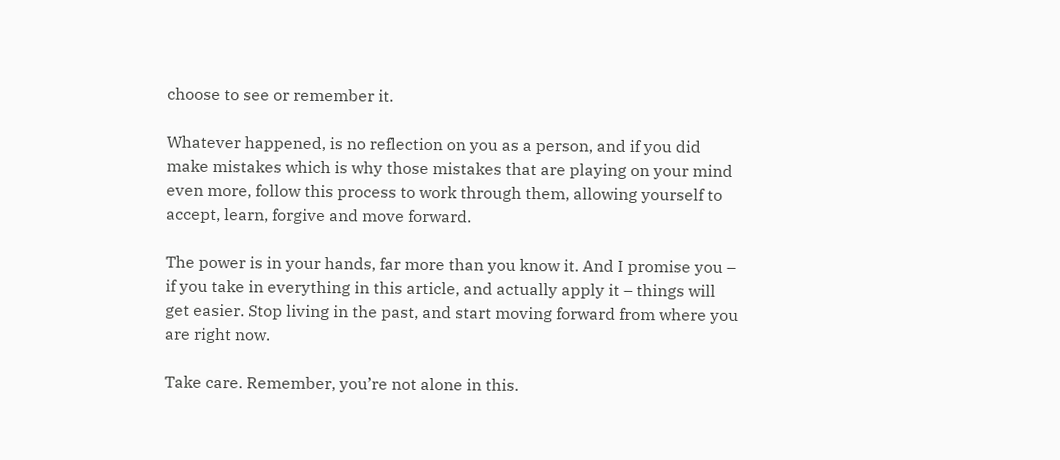choose to see or remember it.

Whatever happened, is no reflection on you as a person, and if you did make mistakes which is why those mistakes that are playing on your mind even more, follow this process to work through them, allowing yourself to accept, learn, forgive and move forward.

The power is in your hands, far more than you know it. And I promise you – if you take in everything in this article, and actually apply it – things will get easier. Stop living in the past, and start moving forward from where you are right now.

Take care. Remember, you’re not alone in this.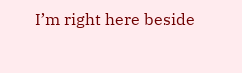I’m right here beside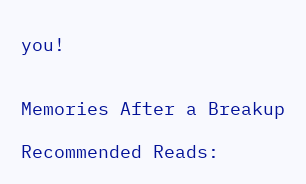you!


Memories After a Breakup

Recommended Reads: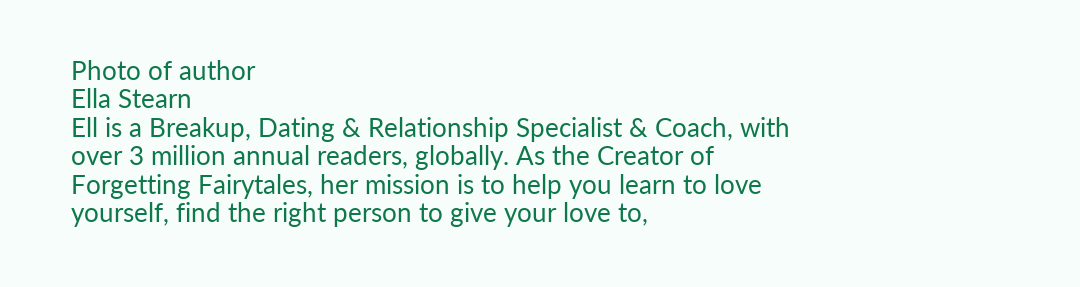Photo of author
Ella Stearn
Ell is a Breakup, Dating & Relationship Specialist & Coach, with over 3 million annual readers, globally. As the Creator of Forgetting Fairytales, her mission is to help you learn to love yourself, find the right person to give your love to,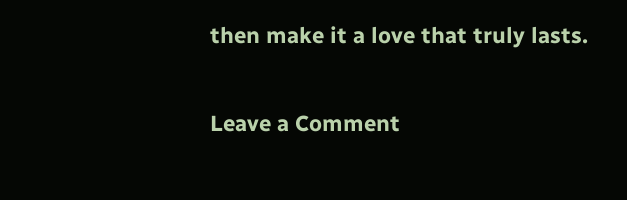then make it a love that truly lasts.

Leave a Comment